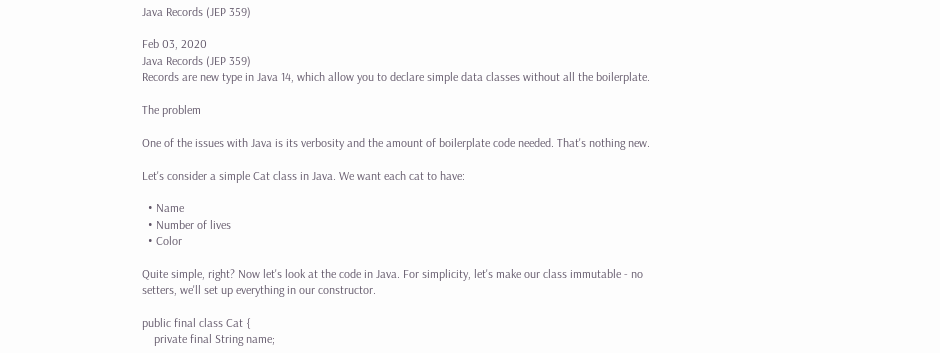Java Records (JEP 359)

Feb 03, 2020
Java Records (JEP 359)
Records are new type in Java 14, which allow you to declare simple data classes without all the boilerplate.

The problem

One of the issues with Java is its verbosity and the amount of boilerplate code needed. That's nothing new.

Let's consider a simple Cat class in Java. We want each cat to have:

  • Name
  • Number of lives
  • Color

Quite simple, right? Now let's look at the code in Java. For simplicity, let's make our class immutable - no setters, we'll set up everything in our constructor.

public final class Cat {
    private final String name;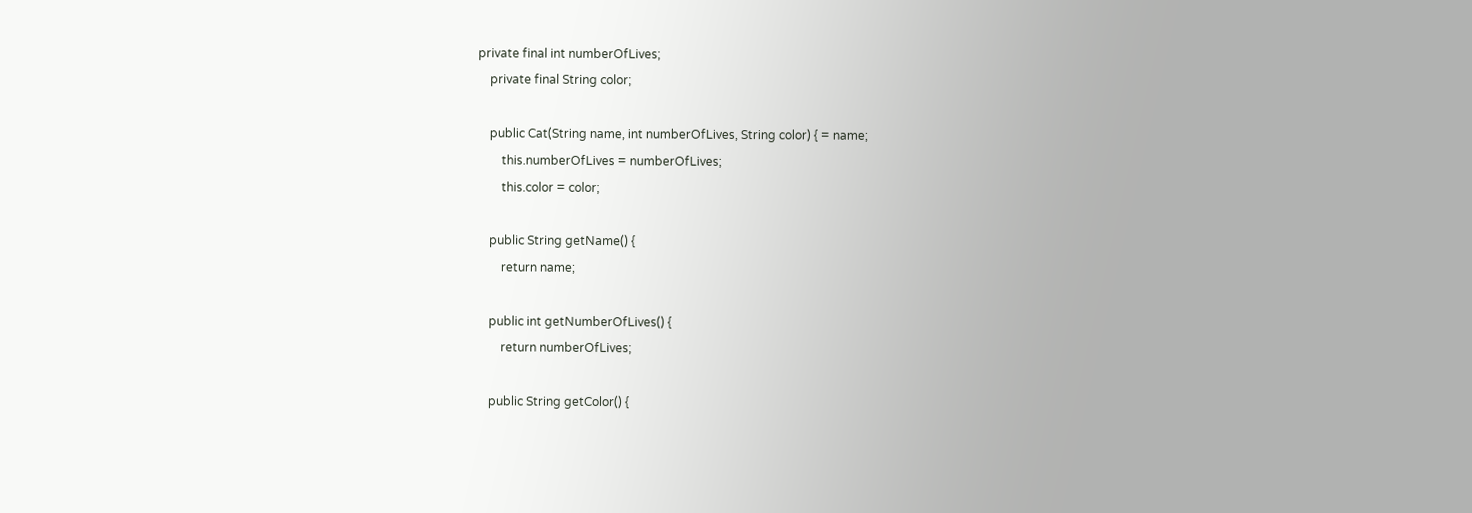private final int numberOfLives;
    private final String color;

    public Cat(String name, int numberOfLives, String color) { = name;
        this.numberOfLives = numberOfLives;
        this.color = color;

    public String getName() {
        return name;

    public int getNumberOfLives() {
        return numberOfLives;

    public String getColor() {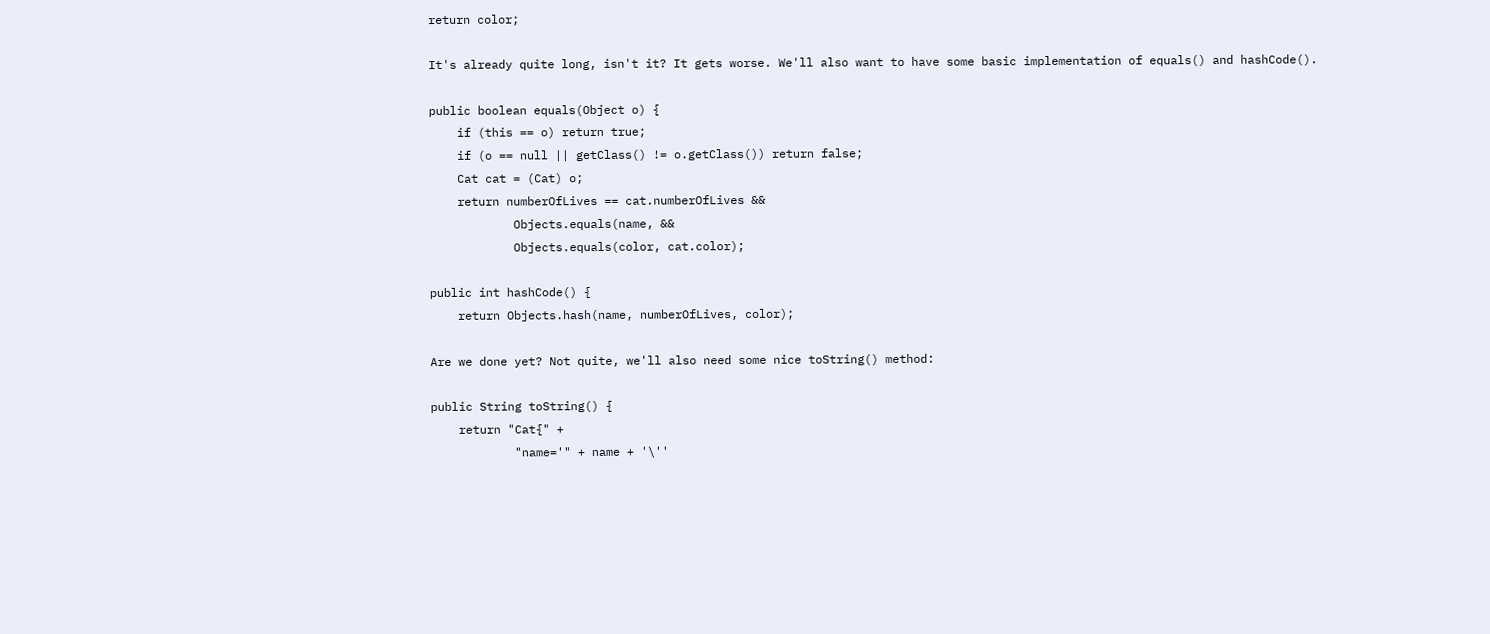return color;

It's already quite long, isn't it? It gets worse. We'll also want to have some basic implementation of equals() and hashCode().

public boolean equals(Object o) {
    if (this == o) return true;
    if (o == null || getClass() != o.getClass()) return false;
    Cat cat = (Cat) o;
    return numberOfLives == cat.numberOfLives &&
            Objects.equals(name, &&
            Objects.equals(color, cat.color);

public int hashCode() {
    return Objects.hash(name, numberOfLives, color);

Are we done yet? Not quite, we'll also need some nice toString() method:

public String toString() {
    return "Cat{" +
            "name='" + name + '\''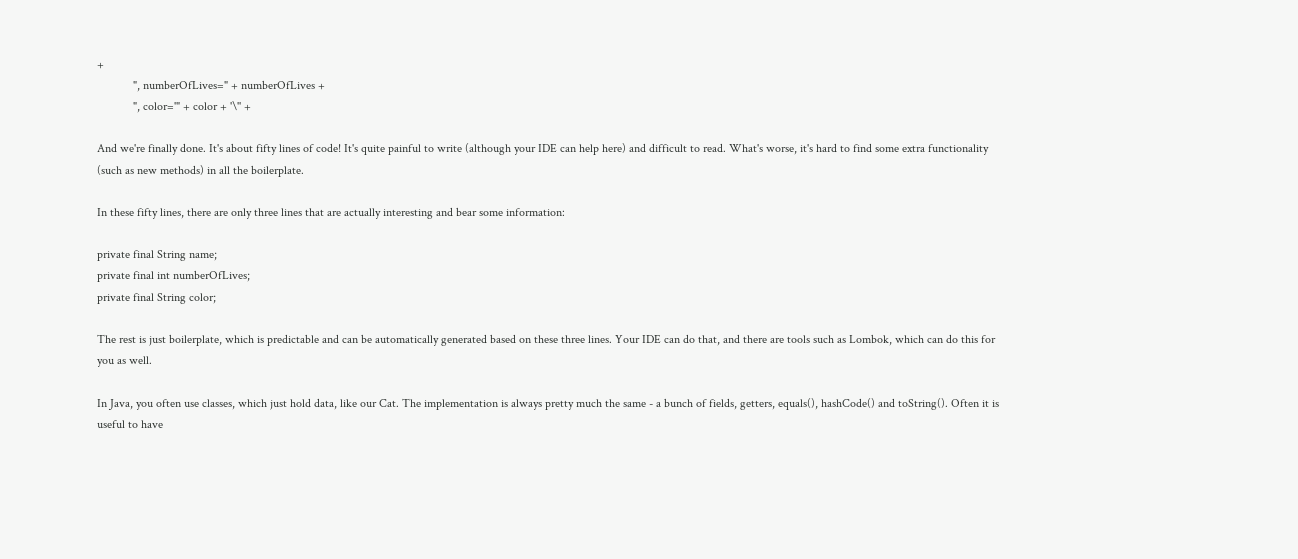+
            ", numberOfLives=" + numberOfLives +
            ", color='" + color + '\'' +

And we're finally done. It's about fifty lines of code! It's quite painful to write (although your IDE can help here) and difficult to read. What's worse, it's hard to find some extra functionality (such as new methods) in all the boilerplate.

In these fifty lines, there are only three lines that are actually interesting and bear some information:

private final String name;
private final int numberOfLives;
private final String color;

The rest is just boilerplate, which is predictable and can be automatically generated based on these three lines. Your IDE can do that, and there are tools such as Lombok, which can do this for you as well.

In Java, you often use classes, which just hold data, like our Cat. The implementation is always pretty much the same - a bunch of fields, getters, equals(), hashCode() and toString(). Often it is useful to have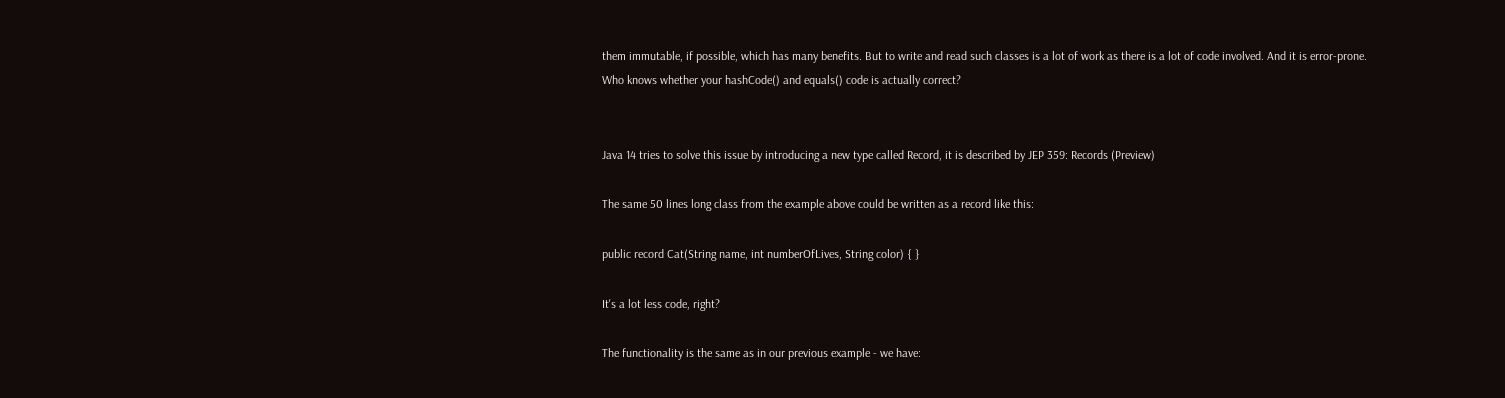them immutable, if possible, which has many benefits. But to write and read such classes is a lot of work as there is a lot of code involved. And it is error-prone. Who knows whether your hashCode() and equals() code is actually correct?


Java 14 tries to solve this issue by introducing a new type called Record, it is described by JEP 359: Records (Preview)

The same 50 lines long class from the example above could be written as a record like this:

public record Cat(String name, int numberOfLives, String color) { }

It's a lot less code, right?

The functionality is the same as in our previous example - we have: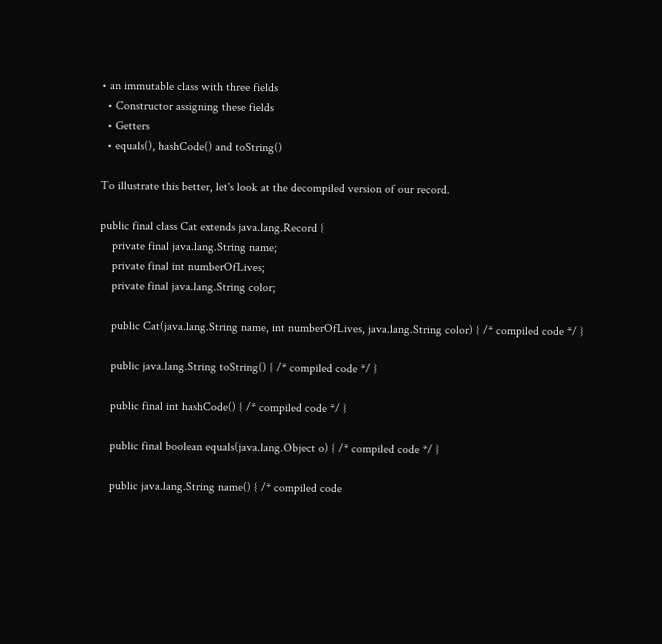• an immutable class with three fields
  • Constructor assigning these fields
  • Getters
  • equals(), hashCode() and toString()

To illustrate this better, let's look at the decompiled version of our record.

public final class Cat extends java.lang.Record {
    private final java.lang.String name;
    private final int numberOfLives;
    private final java.lang.String color;

    public Cat(java.lang.String name, int numberOfLives, java.lang.String color) { /* compiled code */ }

    public java.lang.String toString() { /* compiled code */ }

    public final int hashCode() { /* compiled code */ }

    public final boolean equals(java.lang.Object o) { /* compiled code */ }

    public java.lang.String name() { /* compiled code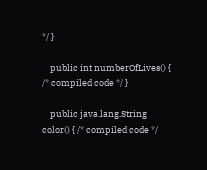*/ }

    public int numberOfLives() { /* compiled code */ }

    public java.lang.String color() { /* compiled code */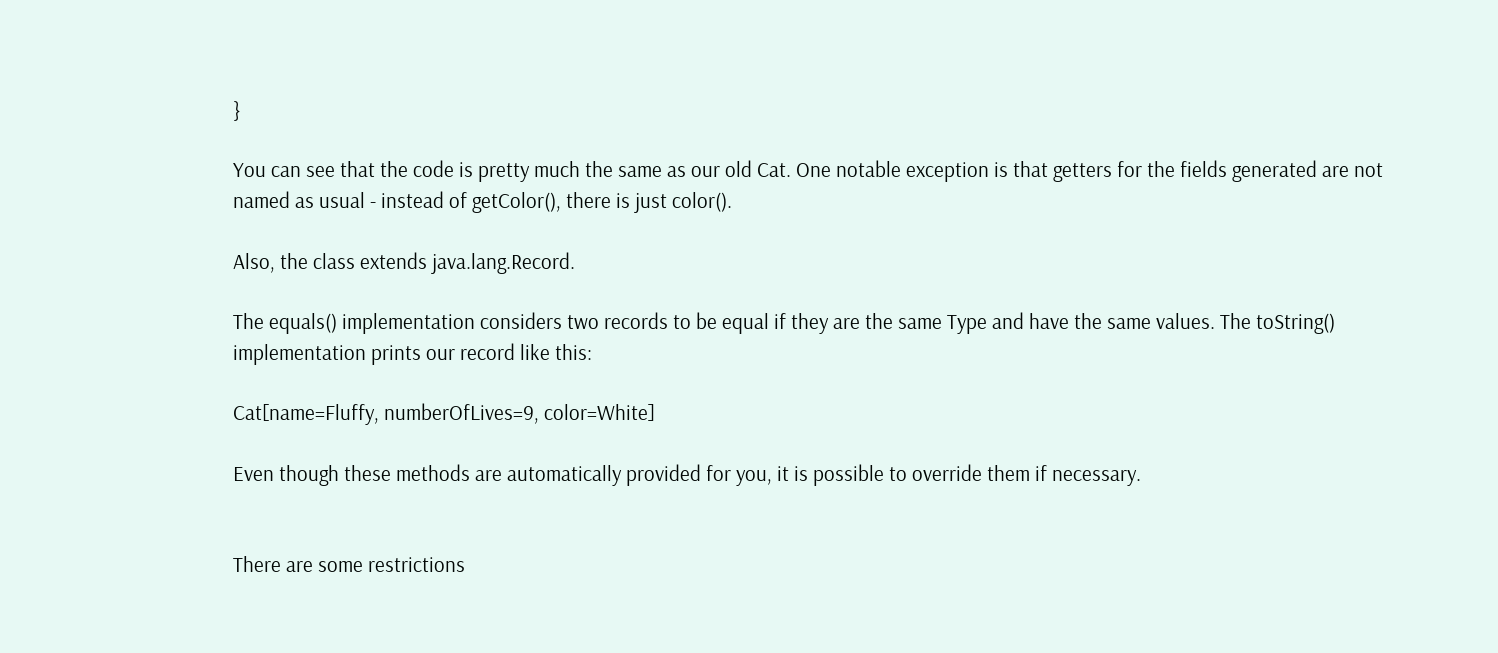}

You can see that the code is pretty much the same as our old Cat. One notable exception is that getters for the fields generated are not named as usual - instead of getColor(), there is just color().

Also, the class extends java.lang.Record.

The equals() implementation considers two records to be equal if they are the same Type and have the same values. The toString() implementation prints our record like this:

Cat[name=Fluffy, numberOfLives=9, color=White]

Even though these methods are automatically provided for you, it is possible to override them if necessary.


There are some restrictions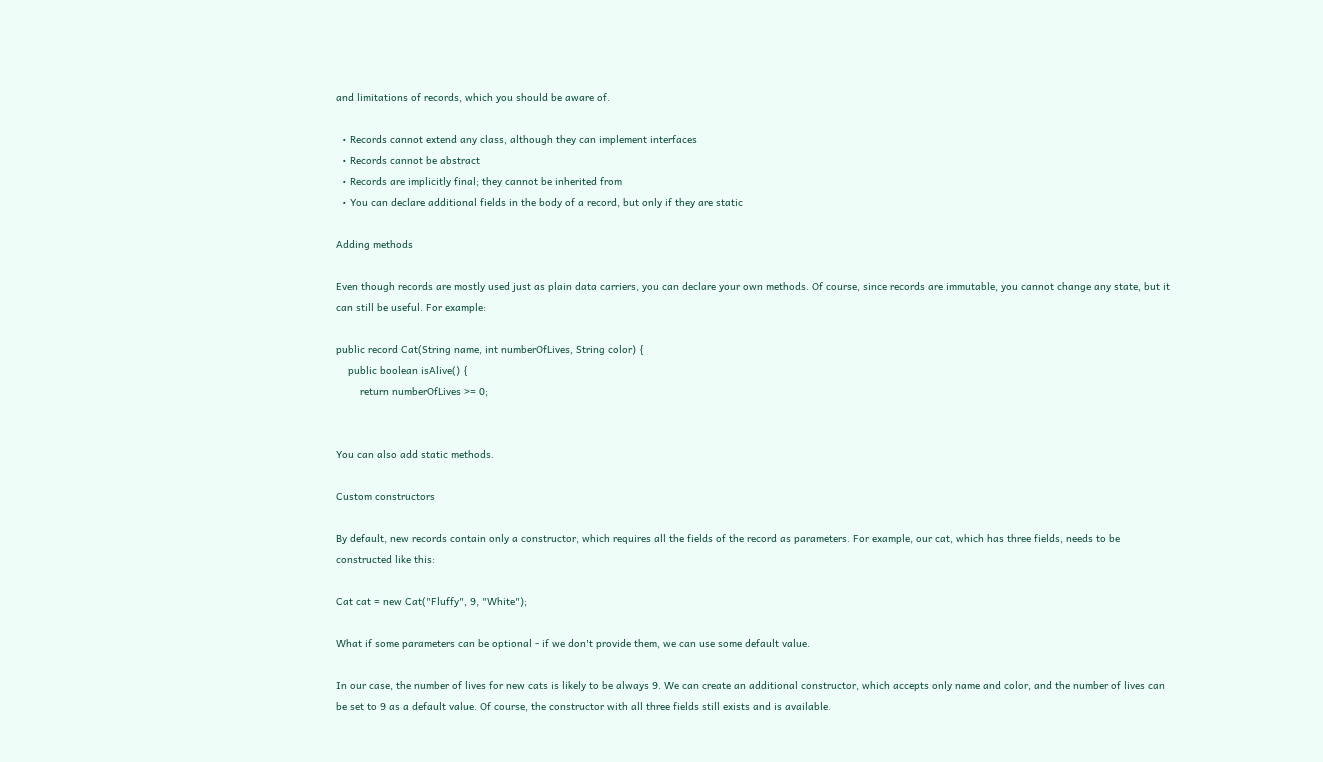and limitations of records, which you should be aware of.

  • Records cannot extend any class, although they can implement interfaces
  • Records cannot be abstract
  • Records are implicitly final; they cannot be inherited from
  • You can declare additional fields in the body of a record, but only if they are static

Adding methods

Even though records are mostly used just as plain data carriers, you can declare your own methods. Of course, since records are immutable, you cannot change any state, but it can still be useful. For example:

public record Cat(String name, int numberOfLives, String color) {
    public boolean isAlive() {
        return numberOfLives >= 0;


You can also add static methods.

Custom constructors

By default, new records contain only a constructor, which requires all the fields of the record as parameters. For example, our cat, which has three fields, needs to be constructed like this:

Cat cat = new Cat("Fluffy", 9, "White");

What if some parameters can be optional - if we don't provide them, we can use some default value.

In our case, the number of lives for new cats is likely to be always 9. We can create an additional constructor, which accepts only name and color, and the number of lives can be set to 9 as a default value. Of course, the constructor with all three fields still exists and is available.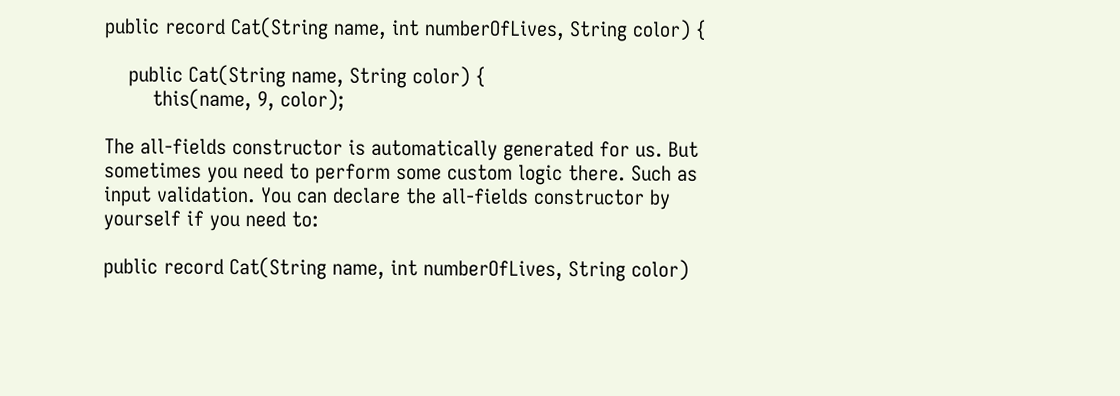public record Cat(String name, int numberOfLives, String color) {

    public Cat(String name, String color) {
        this(name, 9, color);

The all-fields constructor is automatically generated for us. But sometimes you need to perform some custom logic there. Such as input validation. You can declare the all-fields constructor by yourself if you need to:

public record Cat(String name, int numberOfLives, String color)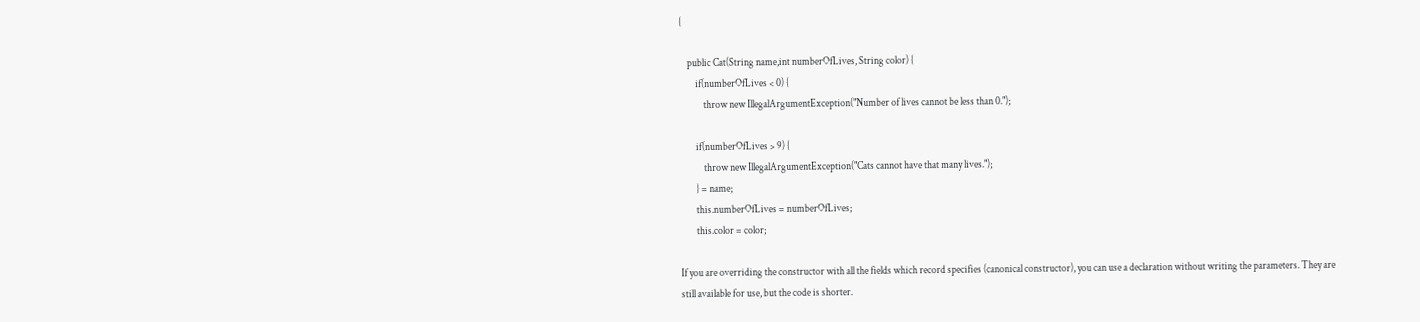{

    public Cat(String name,int numberOfLives, String color) {
        if(numberOfLives < 0) {
            throw new IllegalArgumentException("Number of lives cannot be less than 0.");

        if(numberOfLives > 9) {
            throw new IllegalArgumentException("Cats cannot have that many lives.");
        } = name;
        this.numberOfLives = numberOfLives;
        this.color = color;

If you are overriding the constructor with all the fields which record specifies (canonical constructor), you can use a declaration without writing the parameters. They are still available for use, but the code is shorter.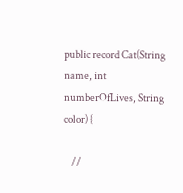public record Cat(String name, int numberOfLives, String color) {

    //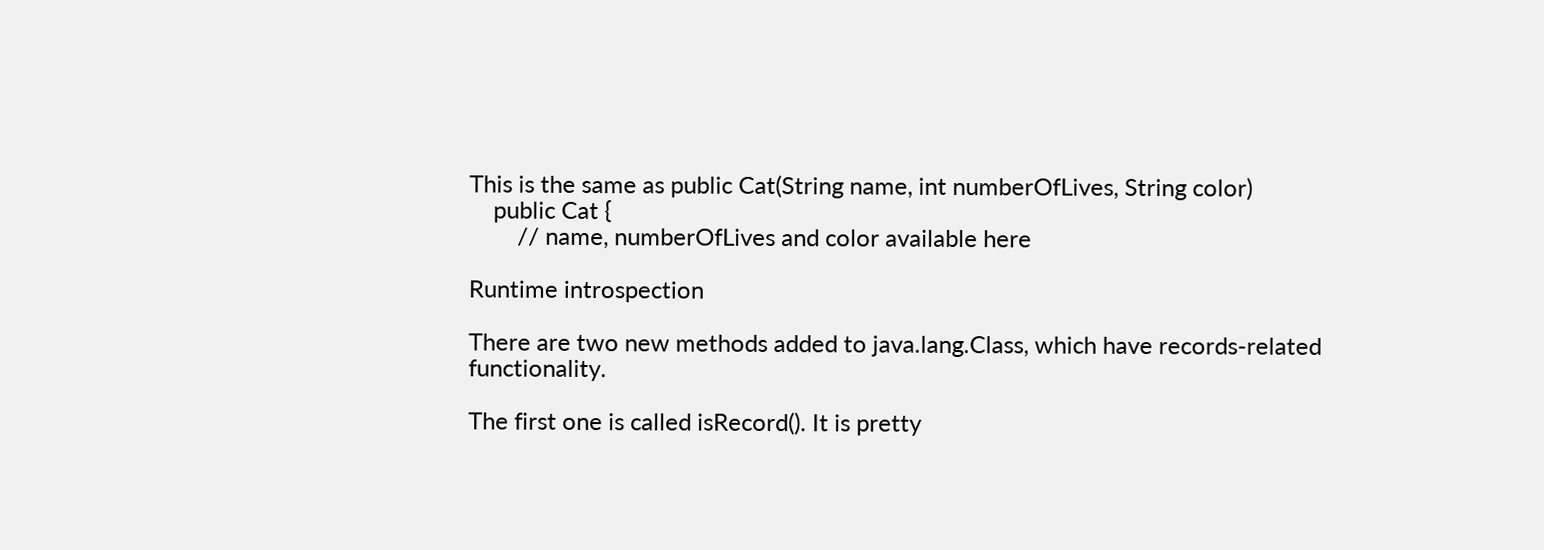This is the same as public Cat(String name, int numberOfLives, String color)
    public Cat {
        // name, numberOfLives and color available here

Runtime introspection

There are two new methods added to java.lang.Class, which have records-related functionality.

The first one is called isRecord(). It is pretty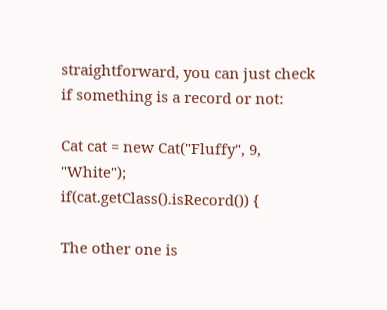straightforward, you can just check if something is a record or not:

Cat cat = new Cat("Fluffy", 9, "White");
if(cat.getClass().isRecord()) {

The other one is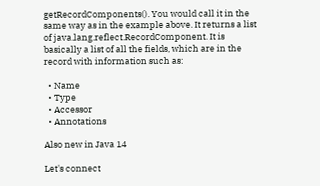getRecordComponents(). You would call it in the same way as in the example above. It returns a list of java.lang.reflect.RecordComponent. It is basically a list of all the fields, which are in the record with information such as:

  • Name
  • Type
  • Accessor
  • Annotations

Also new in Java 14

Let's connect